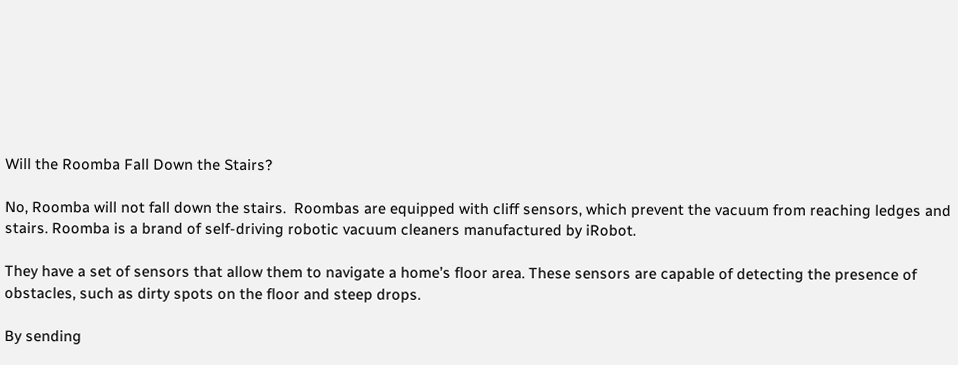Will the Roomba Fall Down the Stairs?

No, Roomba will not fall down the stairs.  Roombas are equipped with cliff sensors, which prevent the vacuum from reaching ledges and stairs. Roomba is a brand of self-driving robotic vacuum cleaners manufactured by iRobot.

They have a set of sensors that allow them to navigate a home’s floor area. These sensors are capable of detecting the presence of obstacles, such as dirty spots on the floor and steep drops.

By sending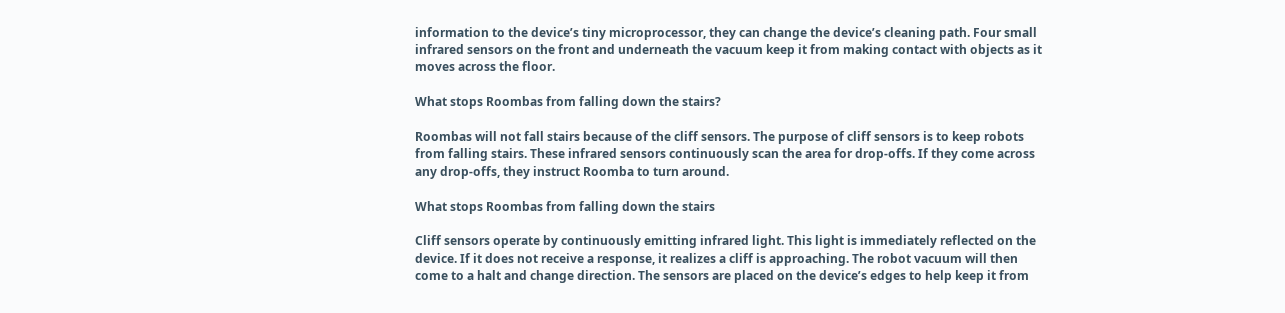information to the device’s tiny microprocessor, they can change the device’s cleaning path. Four small infrared sensors on the front and underneath the vacuum keep it from making contact with objects as it moves across the floor.

What stops Roombas from falling down the stairs?

Roombas will not fall stairs because of the cliff sensors. The purpose of cliff sensors is to keep robots from falling stairs. These infrared sensors continuously scan the area for drop-offs. If they come across any drop-offs, they instruct Roomba to turn around.

What stops Roombas from falling down the stairs

Cliff sensors operate by continuously emitting infrared light. This light is immediately reflected on the device. If it does not receive a response, it realizes a cliff is approaching. The robot vacuum will then come to a halt and change direction. The sensors are placed on the device’s edges to help keep it from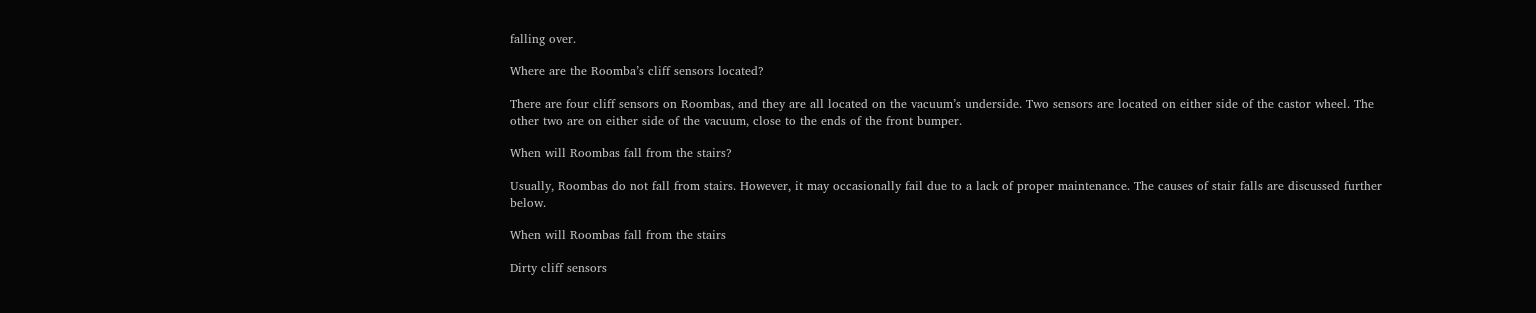falling over.

Where are the Roomba’s cliff sensors located?

There are four cliff sensors on Roombas, and they are all located on the vacuum’s underside. Two sensors are located on either side of the castor wheel. The other two are on either side of the vacuum, close to the ends of the front bumper.

When will Roombas fall from the stairs?

Usually, Roombas do not fall from stairs. However, it may occasionally fail due to a lack of proper maintenance. The causes of stair falls are discussed further below.

When will Roombas fall from the stairs

Dirty cliff sensors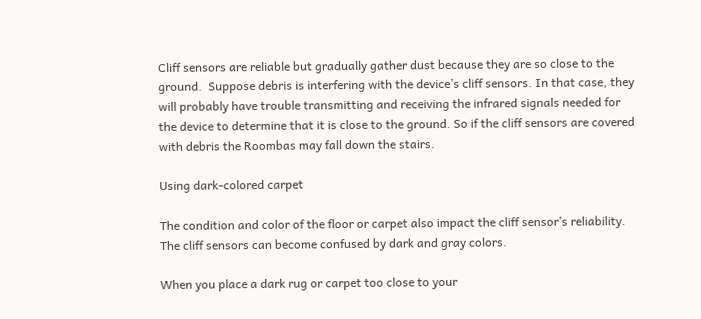Cliff sensors are reliable but gradually gather dust because they are so close to the ground.  Suppose debris is interfering with the device’s cliff sensors. In that case, they will probably have trouble transmitting and receiving the infrared signals needed for the device to determine that it is close to the ground. So if the cliff sensors are covered with debris the Roombas may fall down the stairs.

Using dark-colored carpet

The condition and color of the floor or carpet also impact the cliff sensor’s reliability.  The cliff sensors can become confused by dark and gray colors.

When you place a dark rug or carpet too close to your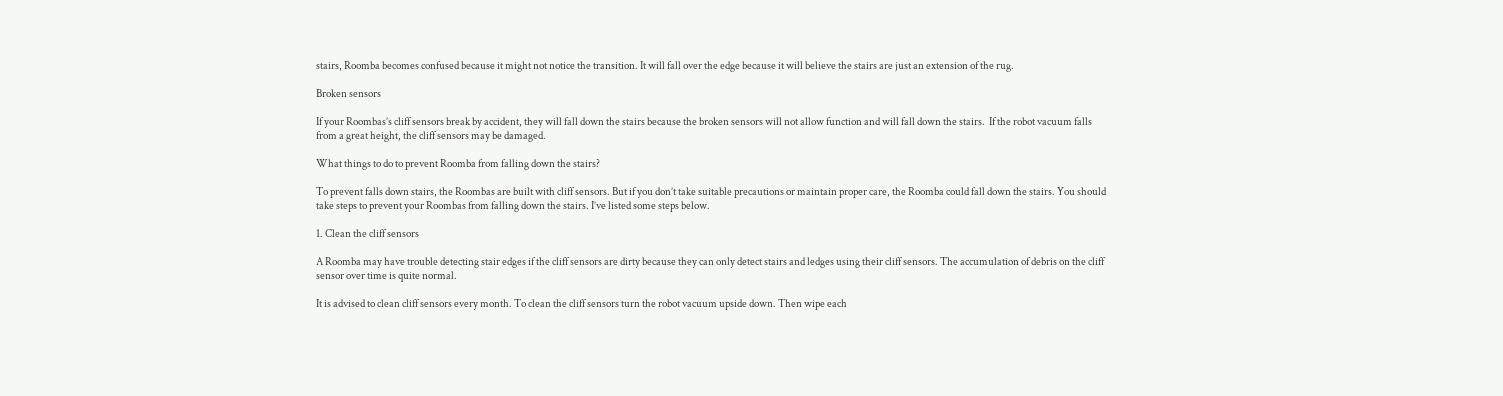stairs, Roomba becomes confused because it might not notice the transition. It will fall over the edge because it will believe the stairs are just an extension of the rug.

Broken sensors

If your Roombas’s cliff sensors break by accident, they will fall down the stairs because the broken sensors will not allow function and will fall down the stairs.  If the robot vacuum falls from a great height, the cliff sensors may be damaged.

What things to do to prevent Roomba from falling down the stairs?

To prevent falls down stairs, the Roombas are built with cliff sensors. But if you don’t take suitable precautions or maintain proper care, the Roomba could fall down the stairs. You should take steps to prevent your Roombas from falling down the stairs. I’ve listed some steps below.

1. Clean the cliff sensors

A Roomba may have trouble detecting stair edges if the cliff sensors are dirty because they can only detect stairs and ledges using their cliff sensors. The accumulation of debris on the cliff sensor over time is quite normal.

It is advised to clean cliff sensors every month. To clean the cliff sensors turn the robot vacuum upside down. Then wipe each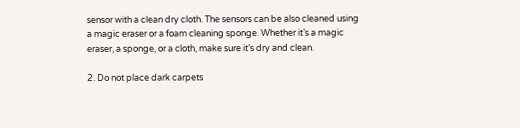sensor with a clean dry cloth. The sensors can be also cleaned using a magic eraser or a foam cleaning sponge. Whether it’s a magic eraser, a sponge, or a cloth, make sure it’s dry and clean.

2. Do not place dark carpets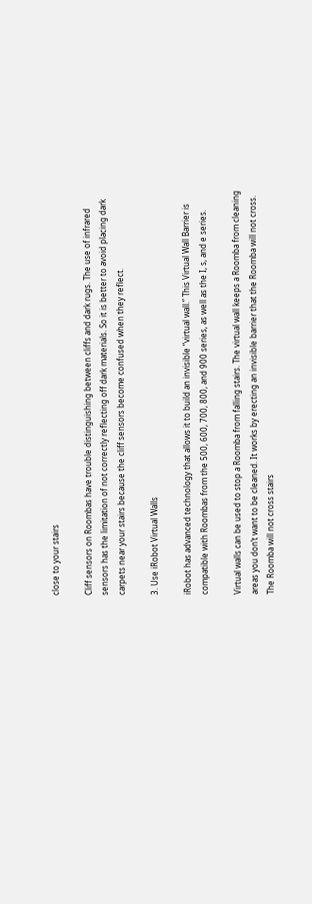close to your stairs

Cliff sensors on Roombas have trouble distinguishing between cliffs and dark rugs. The use of infrared sensors has the limitation of not correctly reflecting off dark materials. So it is better to avoid placing dark carpets near your stairs because the cliff sensors become confused when they reflect.

3. Use iRobot Virtual Walls

iRobot has advanced technology that allows it to build an invisible “virtual wall.” This Virtual Wall Barrier is compatible with Roombas from the 500, 600, 700, 800, and 900 series, as well as the I, s, and e series.

Virtual walls can be used to stop a Roomba from falling stairs. The virtual wall keeps a Roomba from cleaning areas you don’t want to be cleaned. It works by erecting an invisible barrier that the Roomba will not cross. The Roomba will not cross stairs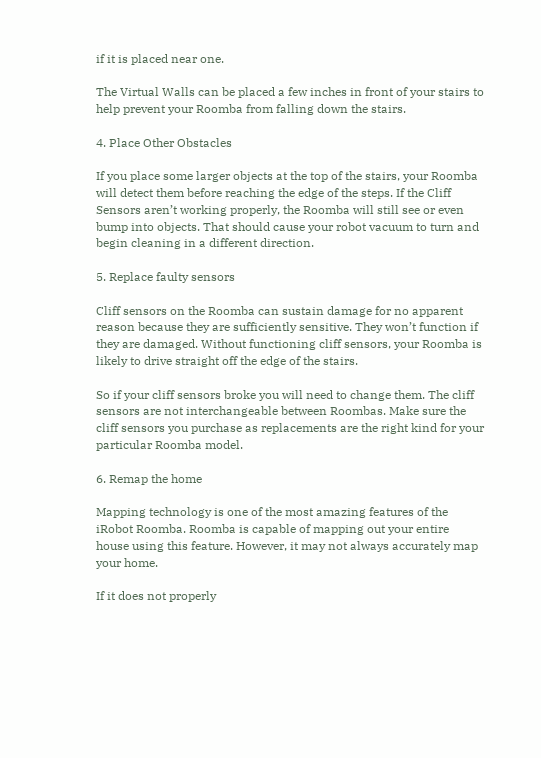if it is placed near one.

The Virtual Walls can be placed a few inches in front of your stairs to help prevent your Roomba from falling down the stairs.

4. Place Other Obstacles

If you place some larger objects at the top of the stairs, your Roomba will detect them before reaching the edge of the steps. If the Cliff Sensors aren’t working properly, the Roomba will still see or even bump into objects. That should cause your robot vacuum to turn and begin cleaning in a different direction.

5. Replace faulty sensors

Cliff sensors on the Roomba can sustain damage for no apparent reason because they are sufficiently sensitive. They won’t function if they are damaged. Without functioning cliff sensors, your Roomba is likely to drive straight off the edge of the stairs.

So if your cliff sensors broke you will need to change them. The cliff sensors are not interchangeable between Roombas. Make sure the cliff sensors you purchase as replacements are the right kind for your particular Roomba model.

6. Remap the home

Mapping technology is one of the most amazing features of the iRobot Roomba. Roomba is capable of mapping out your entire house using this feature. However, it may not always accurately map your home.

If it does not properly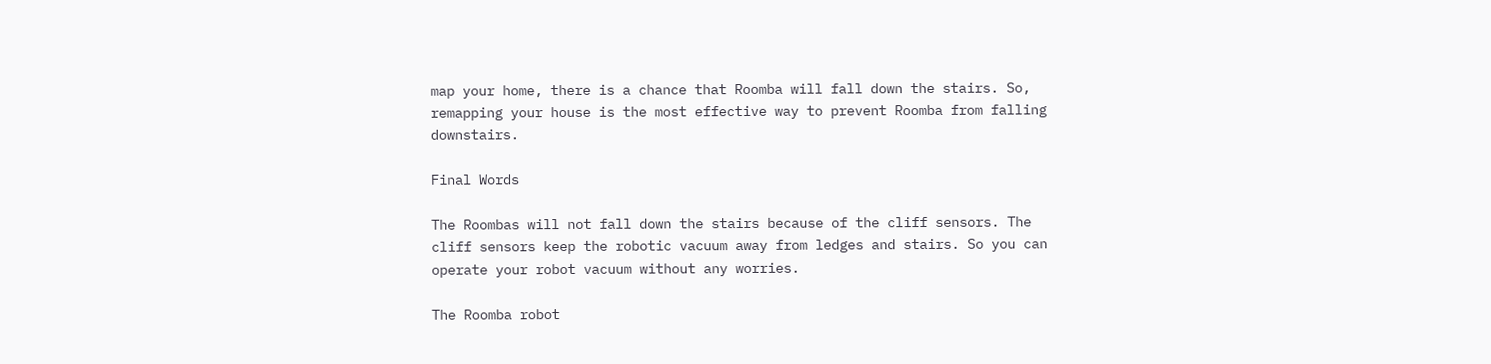map your home, there is a chance that Roomba will fall down the stairs. So, remapping your house is the most effective way to prevent Roomba from falling downstairs.

Final Words

The Roombas will not fall down the stairs because of the cliff sensors. The cliff sensors keep the robotic vacuum away from ledges and stairs. So you can operate your robot vacuum without any worries.

The Roomba robot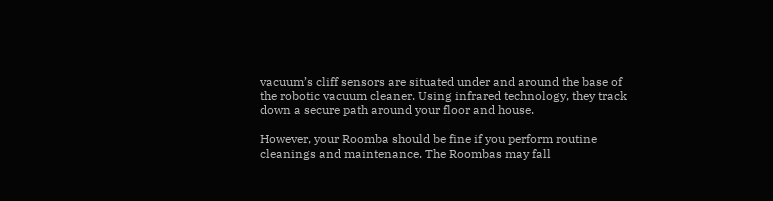vacuum’s cliff sensors are situated under and around the base of the robotic vacuum cleaner. Using infrared technology, they track down a secure path around your floor and house.

However, your Roomba should be fine if you perform routine cleanings and maintenance. The Roombas may fall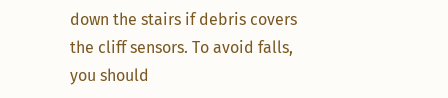down the stairs if debris covers the cliff sensors. To avoid falls, you should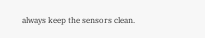always keep the sensors clean.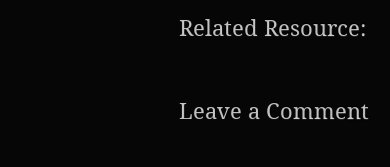Related Resource:

Leave a Comment